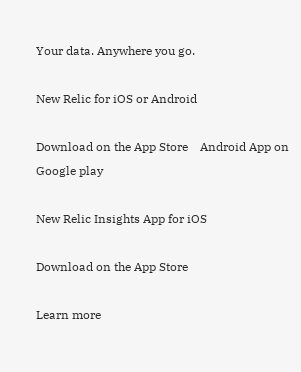Your data. Anywhere you go.

New Relic for iOS or Android

Download on the App Store    Android App on Google play

New Relic Insights App for iOS

Download on the App Store

Learn more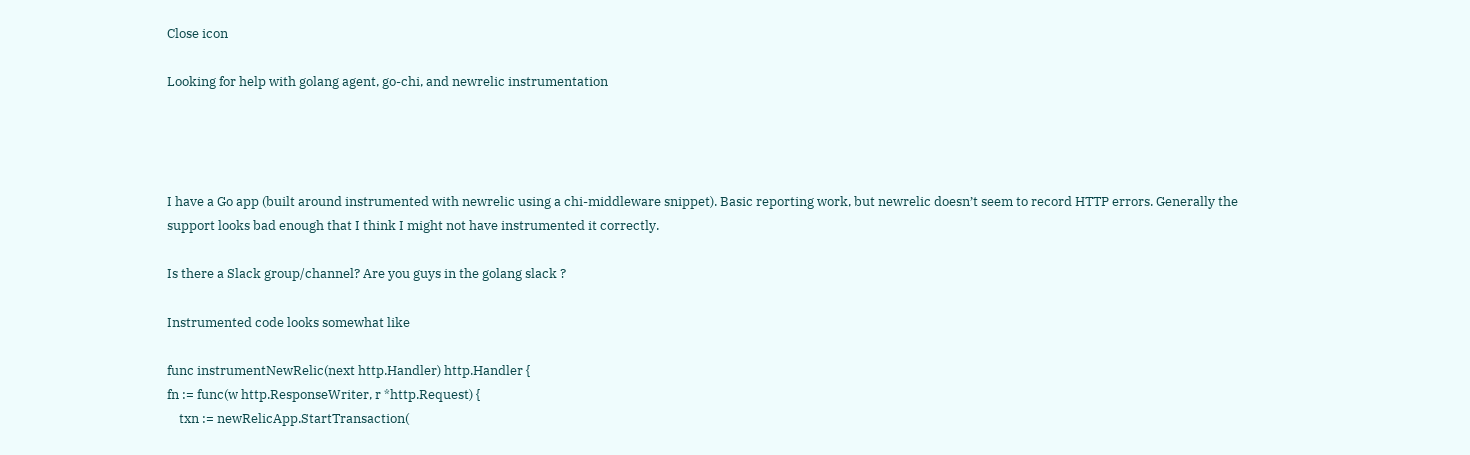Close icon

Looking for help with golang agent, go-chi, and newrelic instrumentation




I have a Go app (built around instrumented with newrelic using a chi-middleware snippet). Basic reporting work, but newrelic doesn’t seem to record HTTP errors. Generally the support looks bad enough that I think I might not have instrumented it correctly.

Is there a Slack group/channel? Are you guys in the golang slack ?

Instrumented code looks somewhat like

func instrumentNewRelic(next http.Handler) http.Handler {
fn := func(w http.ResponseWriter, r *http.Request) {
    txn := newRelicApp.StartTransaction(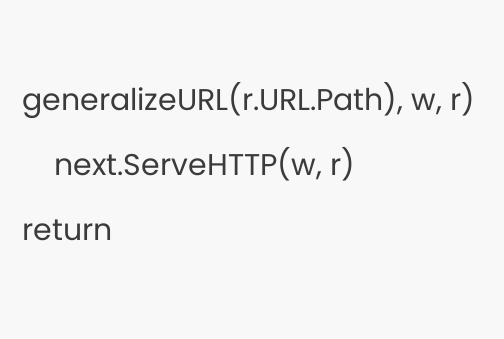generalizeURL(r.URL.Path), w, r)
    next.ServeHTTP(w, r)
return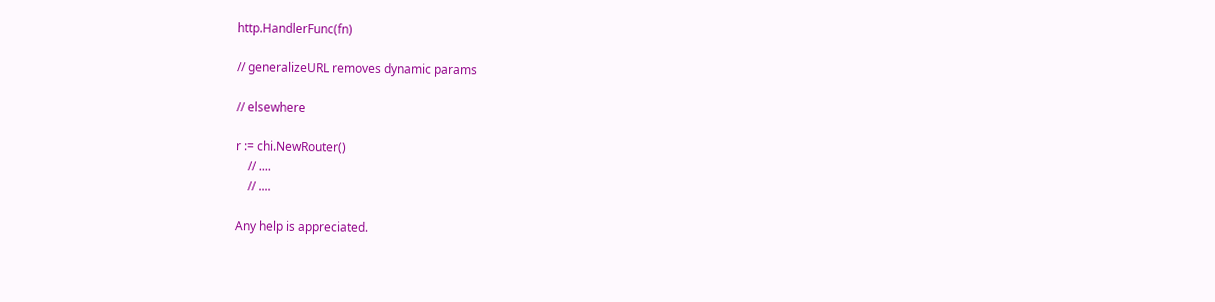http.HandlerFunc(fn)

// generalizeURL removes dynamic params

// elsewhere

r := chi.NewRouter()
    // ....
    // ....

Any help is appreciated.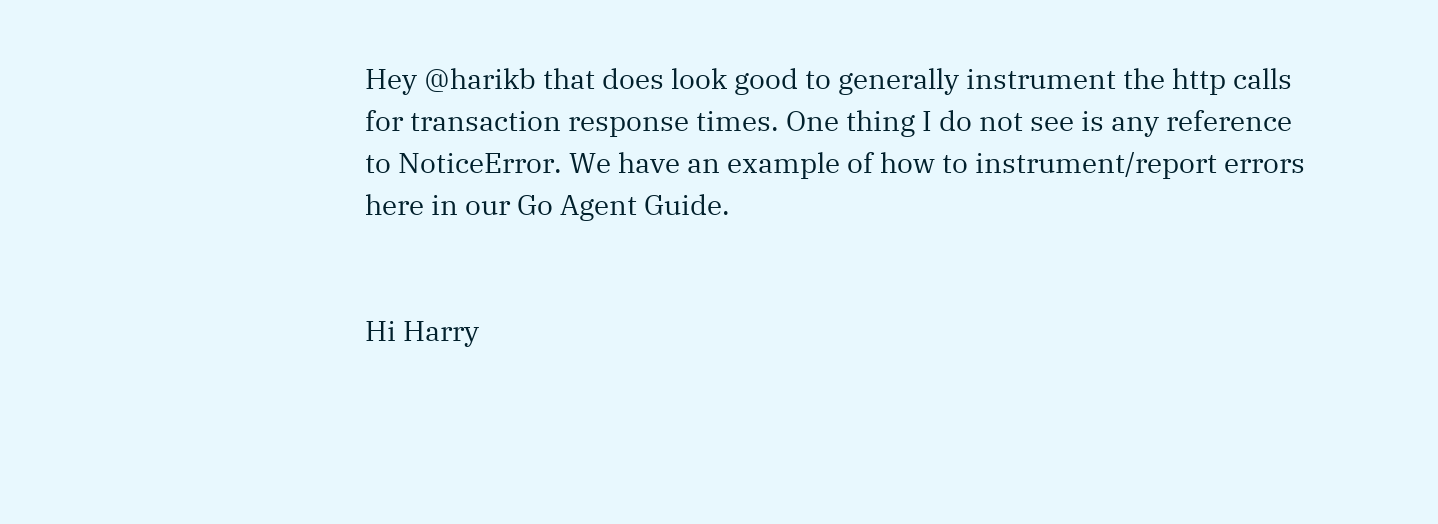Hey @harikb that does look good to generally instrument the http calls for transaction response times. One thing I do not see is any reference to NoticeError. We have an example of how to instrument/report errors here in our Go Agent Guide.


Hi Harry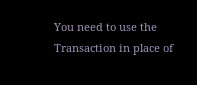You need to use the Transaction in place of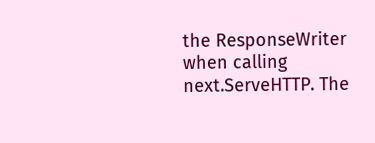the ResponseWriter when calling next.ServeHTTP. The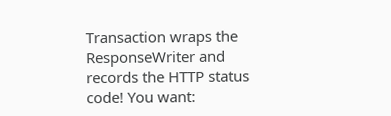Transaction wraps the ResponseWriter and records the HTTP status code! You want: